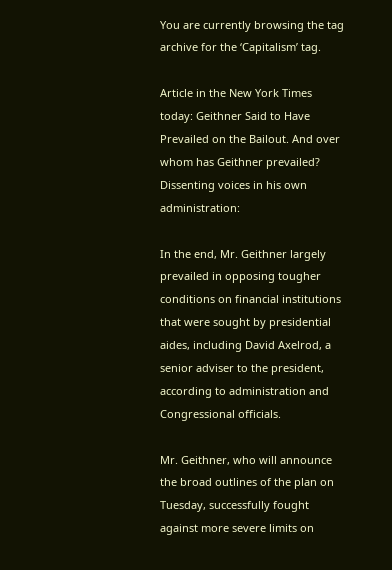You are currently browsing the tag archive for the ‘Capitalism’ tag.

Article in the New York Times today: Geithner Said to Have Prevailed on the Bailout. And over whom has Geithner prevailed? Dissenting voices in his own administration:

In the end, Mr. Geithner largely prevailed in opposing tougher conditions on financial institutions that were sought by presidential aides, including David Axelrod, a senior adviser to the president, according to administration and Congressional officials.

Mr. Geithner, who will announce the broad outlines of the plan on Tuesday, successfully fought against more severe limits on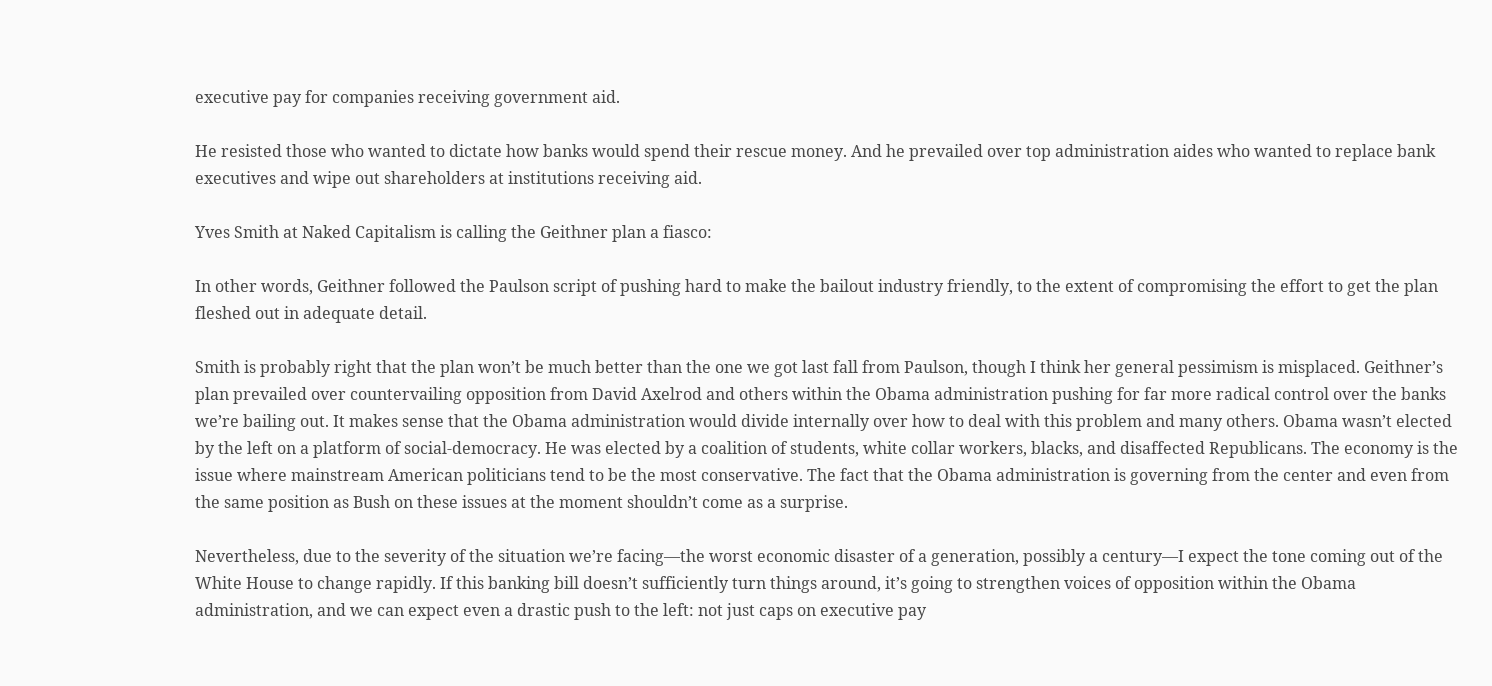executive pay for companies receiving government aid.

He resisted those who wanted to dictate how banks would spend their rescue money. And he prevailed over top administration aides who wanted to replace bank executives and wipe out shareholders at institutions receiving aid.

Yves Smith at Naked Capitalism is calling the Geithner plan a fiasco:

In other words, Geithner followed the Paulson script of pushing hard to make the bailout industry friendly, to the extent of compromising the effort to get the plan fleshed out in adequate detail.

Smith is probably right that the plan won’t be much better than the one we got last fall from Paulson, though I think her general pessimism is misplaced. Geithner’s plan prevailed over countervailing opposition from David Axelrod and others within the Obama administration pushing for far more radical control over the banks we’re bailing out. It makes sense that the Obama administration would divide internally over how to deal with this problem and many others. Obama wasn’t elected by the left on a platform of social-democracy. He was elected by a coalition of students, white collar workers, blacks, and disaffected Republicans. The economy is the issue where mainstream American politicians tend to be the most conservative. The fact that the Obama administration is governing from the center and even from the same position as Bush on these issues at the moment shouldn’t come as a surprise.

Nevertheless, due to the severity of the situation we’re facing—the worst economic disaster of a generation, possibly a century—I expect the tone coming out of the White House to change rapidly. If this banking bill doesn’t sufficiently turn things around, it’s going to strengthen voices of opposition within the Obama administration, and we can expect even a drastic push to the left: not just caps on executive pay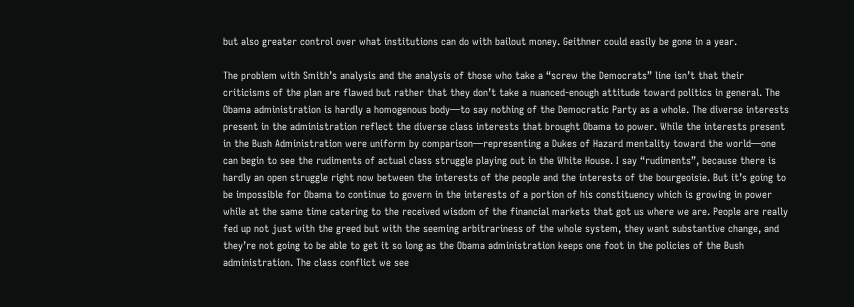but also greater control over what institutions can do with bailout money. Geithner could easily be gone in a year.

The problem with Smith’s analysis and the analysis of those who take a “screw the Democrats” line isn’t that their criticisms of the plan are flawed but rather that they don’t take a nuanced-enough attitude toward politics in general. The Obama administration is hardly a homogenous body—to say nothing of the Democratic Party as a whole. The diverse interests present in the administration reflect the diverse class interests that brought Obama to power. While the interests present in the Bush Administration were uniform by comparison—representing a Dukes of Hazard mentality toward the world—one can begin to see the rudiments of actual class struggle playing out in the White House. I say “rudiments”, because there is hardly an open struggle right now between the interests of the people and the interests of the bourgeoisie. But it’s going to be impossible for Obama to continue to govern in the interests of a portion of his constituency which is growing in power while at the same time catering to the received wisdom of the financial markets that got us where we are. People are really fed up not just with the greed but with the seeming arbitrariness of the whole system, they want substantive change, and they’re not going to be able to get it so long as the Obama administration keeps one foot in the policies of the Bush administration. The class conflict we see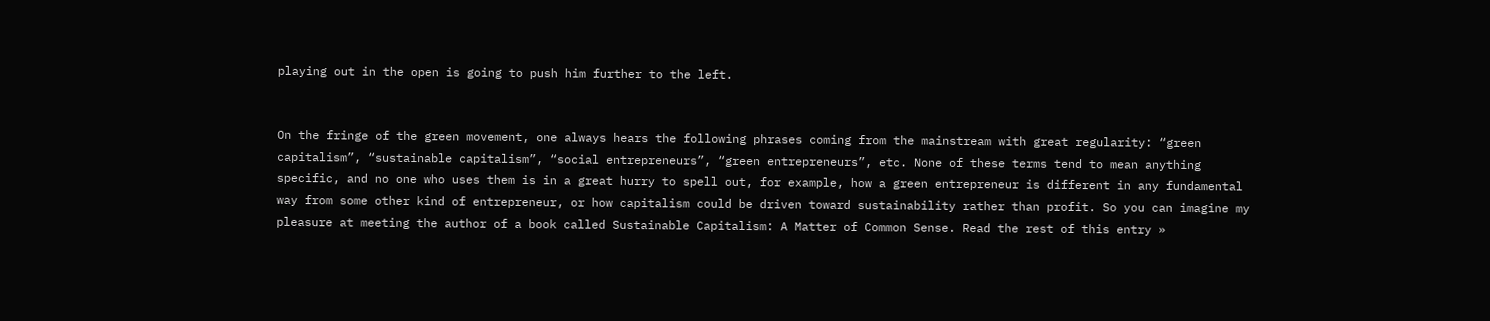playing out in the open is going to push him further to the left.


On the fringe of the green movement, one always hears the following phrases coming from the mainstream with great regularity: “green capitalism”, “sustainable capitalism”, “social entrepreneurs”, “green entrepreneurs”, etc. None of these terms tend to mean anything specific, and no one who uses them is in a great hurry to spell out, for example, how a green entrepreneur is different in any fundamental way from some other kind of entrepreneur, or how capitalism could be driven toward sustainability rather than profit. So you can imagine my pleasure at meeting the author of a book called Sustainable Capitalism: A Matter of Common Sense. Read the rest of this entry »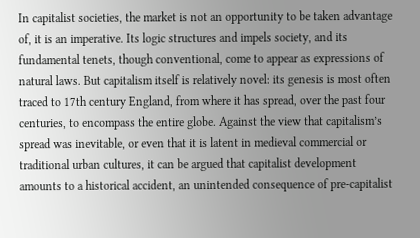In capitalist societies, the market is not an opportunity to be taken advantage of, it is an imperative. Its logic structures and impels society, and its fundamental tenets, though conventional, come to appear as expressions of natural laws. But capitalism itself is relatively novel: its genesis is most often traced to 17th century England, from where it has spread, over the past four centuries, to encompass the entire globe. Against the view that capitalism’s spread was inevitable, or even that it is latent in medieval commercial or traditional urban cultures, it can be argued that capitalist development amounts to a historical accident, an unintended consequence of pre-capitalist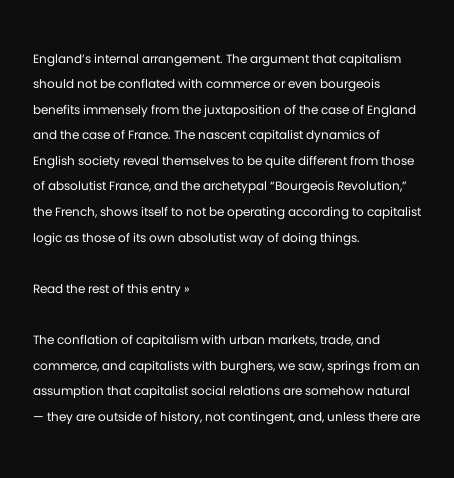England’s internal arrangement. The argument that capitalism should not be conflated with commerce or even bourgeois benefits immensely from the juxtaposition of the case of England and the case of France. The nascent capitalist dynamics of English society reveal themselves to be quite different from those of absolutist France, and the archetypal “Bourgeois Revolution,” the French, shows itself to not be operating according to capitalist logic as those of its own absolutist way of doing things.

Read the rest of this entry »

The conflation of capitalism with urban markets, trade, and commerce, and capitalists with burghers, we saw, springs from an assumption that capitalist social relations are somehow natural — they are outside of history, not contingent, and, unless there are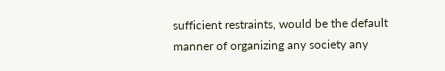sufficient restraints, would be the default manner of organizing any society any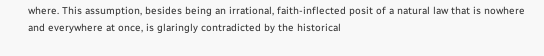where. This assumption, besides being an irrational, faith-inflected posit of a natural law that is nowhere and everywhere at once, is glaringly contradicted by the historical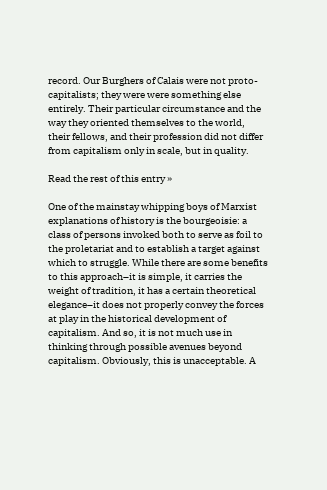record. Our Burghers of Calais were not proto-capitalists; they were were something else entirely. Their particular circumstance and the way they oriented themselves to the world, their fellows, and their profession did not differ from capitalism only in scale, but in quality.

Read the rest of this entry »

One of the mainstay whipping boys of Marxist explanations of history is the bourgeoisie: a class of persons invoked both to serve as foil to the proletariat and to establish a target against which to struggle. While there are some benefits to this approach–it is simple, it carries the weight of tradition, it has a certain theoretical elegance–it does not properly convey the forces at play in the historical development of capitalism. And so, it is not much use in thinking through possible avenues beyond capitalism. Obviously, this is unacceptable. A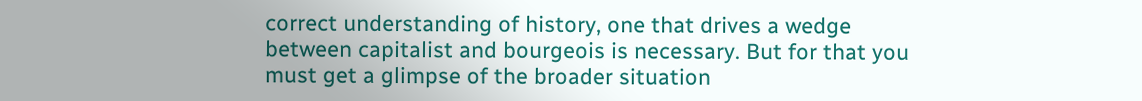correct understanding of history, one that drives a wedge between capitalist and bourgeois is necessary. But for that you must get a glimpse of the broader situation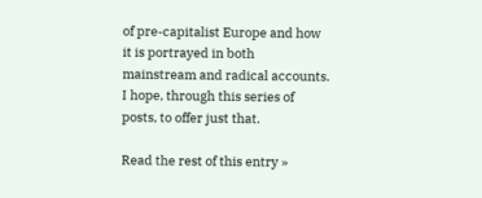of pre-capitalist Europe and how it is portrayed in both mainstream and radical accounts. I hope, through this series of posts, to offer just that.

Read the rest of this entry »